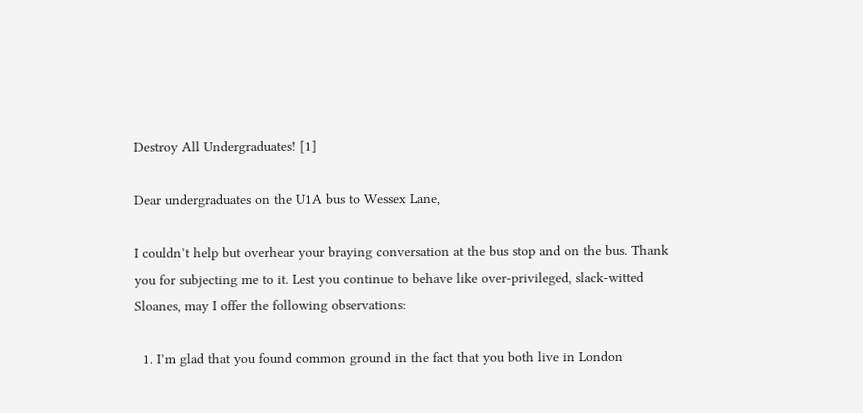Destroy All Undergraduates! [1]

Dear undergraduates on the U1A bus to Wessex Lane,

I couldn’t help but overhear your braying conversation at the bus stop and on the bus. Thank you for subjecting me to it. Lest you continue to behave like over-privileged, slack-witted Sloanes, may I offer the following observations:

  1. I’m glad that you found common ground in the fact that you both live in London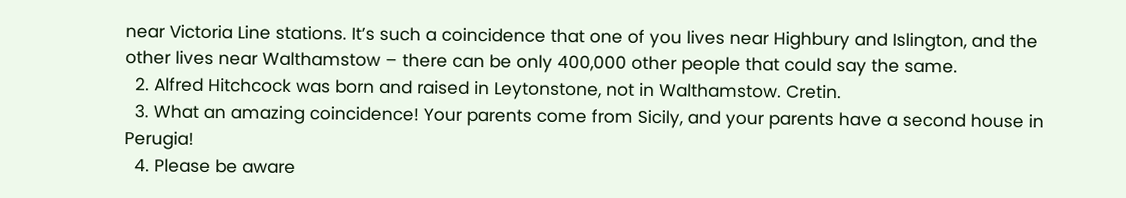near Victoria Line stations. It’s such a coincidence that one of you lives near Highbury and Islington, and the other lives near Walthamstow – there can be only 400,000 other people that could say the same.
  2. Alfred Hitchcock was born and raised in Leytonstone, not in Walthamstow. Cretin.
  3. What an amazing coincidence! Your parents come from Sicily, and your parents have a second house in Perugia!
  4. Please be aware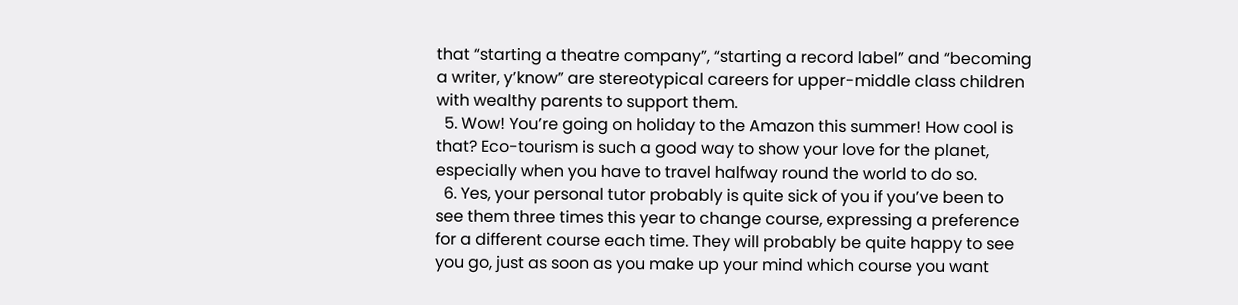that “starting a theatre company”, “starting a record label” and “becoming a writer, y’know” are stereotypical careers for upper-middle class children with wealthy parents to support them.
  5. Wow! You’re going on holiday to the Amazon this summer! How cool is that? Eco-tourism is such a good way to show your love for the planet, especially when you have to travel halfway round the world to do so.
  6. Yes, your personal tutor probably is quite sick of you if you’ve been to see them three times this year to change course, expressing a preference for a different course each time. They will probably be quite happy to see you go, just as soon as you make up your mind which course you want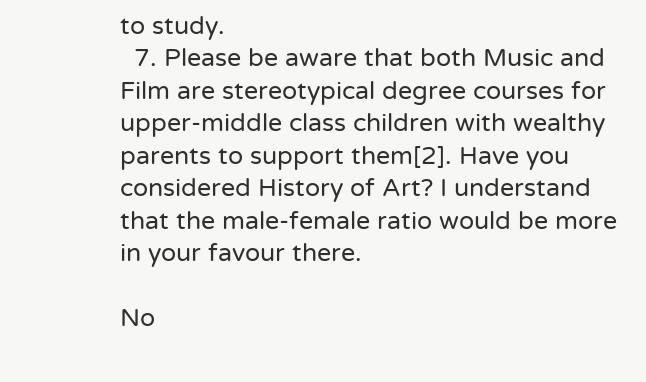to study.
  7. Please be aware that both Music and Film are stereotypical degree courses for upper-middle class children with wealthy parents to support them[2]. Have you considered History of Art? I understand that the male-female ratio would be more in your favour there.

No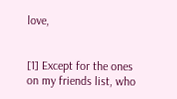love,


[1] Except for the ones on my friends list, who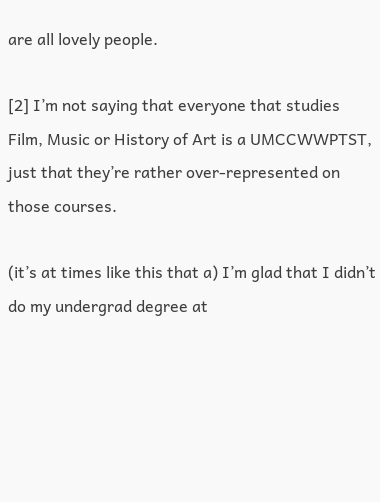are all lovely people.

[2] I’m not saying that everyone that studies Film, Music or History of Art is a UMCCWWPTST, just that they’re rather over-represented on those courses.

(it’s at times like this that a) I’m glad that I didn’t do my undergrad degree at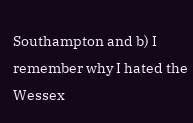Southampton and b) I remember why I hated the Wessex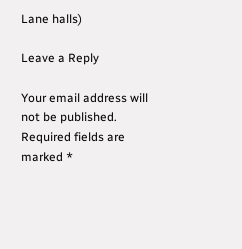Lane halls)

Leave a Reply

Your email address will not be published. Required fields are marked *